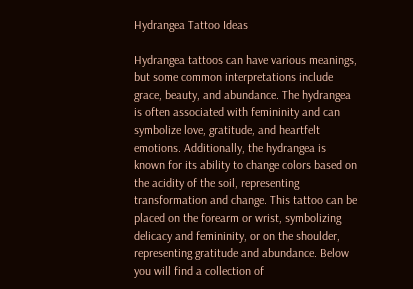Hydrangea Tattoo Ideas

Hydrangea tattoos can have various meanings, but some common interpretations include grace, beauty, and abundance. The hydrangea is often associated with femininity and can symbolize love, gratitude, and heartfelt emotions. Additionally, the hydrangea is known for its ability to change colors based on the acidity of the soil, representing transformation and change. This tattoo can be placed on the forearm or wrist, symbolizing delicacy and femininity, or on the shoulder, representing gratitude and abundance. Below you will find a collection of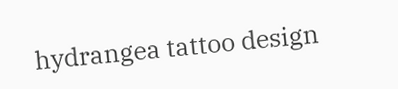hydrangea tattoo design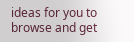ideas for you to browse and get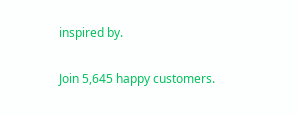inspired by.

Join 5,645 happy customers.